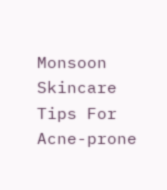Monsoon Skincare Tips For Acne-prone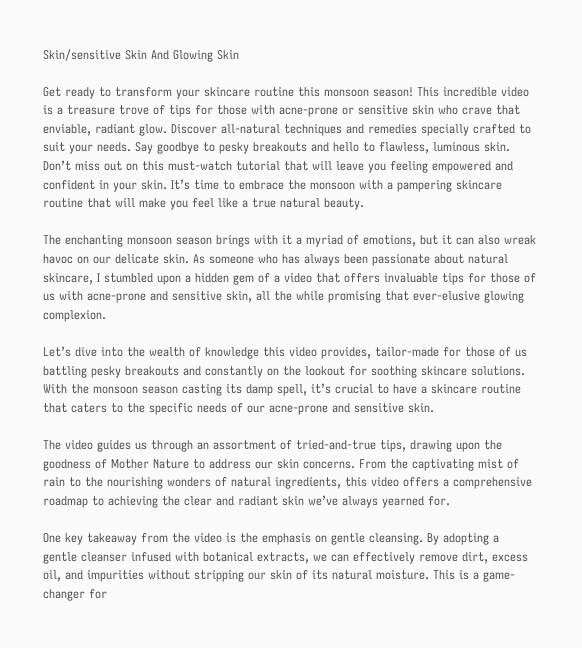Skin/sensitive Skin And Glowing Skin

Get ready to transform your skincare routine this monsoon season! This incredible video is a treasure trove of tips for those with acne-prone or sensitive skin who crave that enviable, radiant glow. Discover all-natural techniques and remedies specially crafted to suit your needs. Say goodbye to pesky breakouts and hello to flawless, luminous skin. Don’t miss out on this must-watch tutorial that will leave you feeling empowered and confident in your skin. It’s time to embrace the monsoon with a pampering skincare routine that will make you feel like a true natural beauty.

The enchanting monsoon season brings with it a myriad of emotions, but it can also wreak havoc on our delicate skin. As someone who has always been passionate about natural skincare, I stumbled upon a hidden gem of a video that offers invaluable tips for those of us with acne-prone and sensitive skin, all the while promising that ever-elusive glowing complexion.

Let’s dive into the wealth of knowledge this video provides, tailor-made for those of us battling pesky breakouts and constantly on the lookout for soothing skincare solutions. With the monsoon season casting its damp spell, it’s crucial to have a skincare routine that caters to the specific needs of our acne-prone and sensitive skin.

The video guides us through an assortment of tried-and-true tips, drawing upon the goodness of Mother Nature to address our skin concerns. From the captivating mist of rain to the nourishing wonders of natural ingredients, this video offers a comprehensive roadmap to achieving the clear and radiant skin we’ve always yearned for.

One key takeaway from the video is the emphasis on gentle cleansing. By adopting a gentle cleanser infused with botanical extracts, we can effectively remove dirt, excess oil, and impurities without stripping our skin of its natural moisture. This is a game-changer for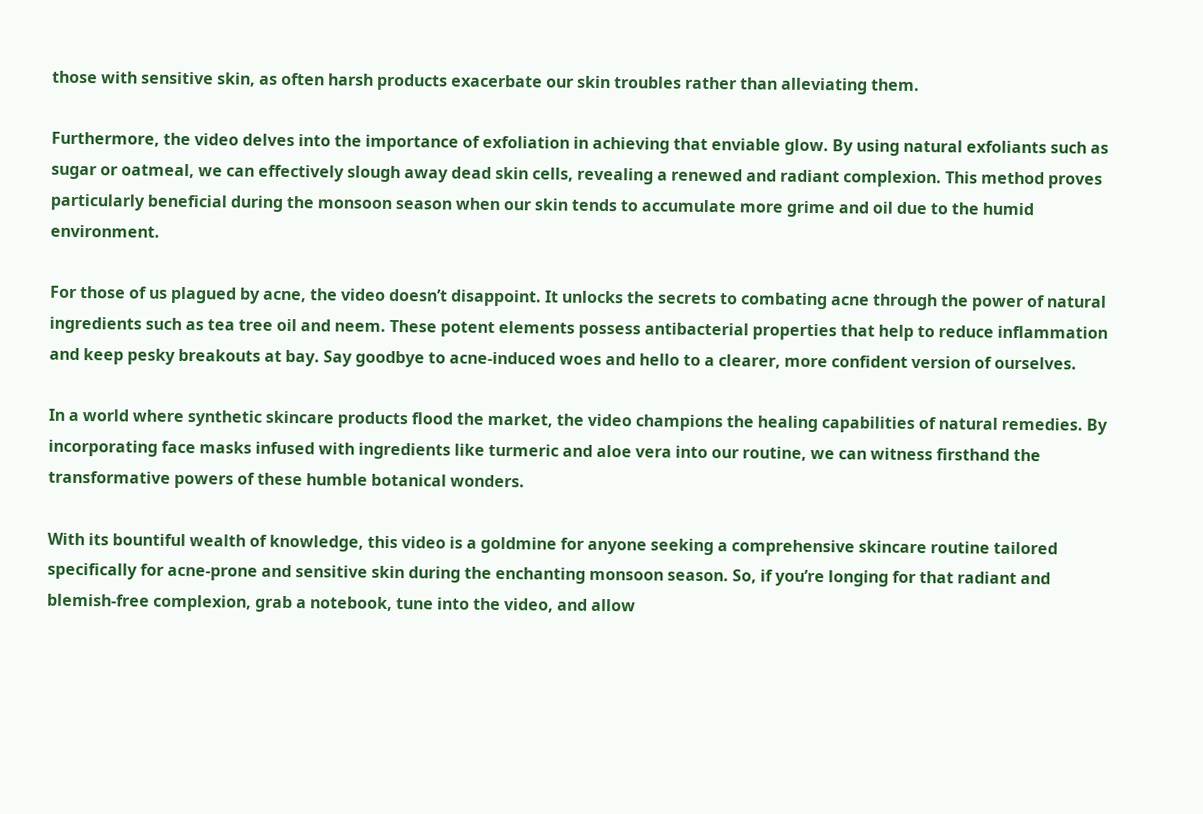those with sensitive skin, as often harsh products exacerbate our skin troubles rather than alleviating them.

Furthermore, the video delves into the importance of exfoliation in achieving that enviable glow. By using natural exfoliants such as sugar or oatmeal, we can effectively slough away dead skin cells, revealing a renewed and radiant complexion. This method proves particularly beneficial during the monsoon season when our skin tends to accumulate more grime and oil due to the humid environment.

For those of us plagued by acne, the video doesn’t disappoint. It unlocks the secrets to combating acne through the power of natural ingredients such as tea tree oil and neem. These potent elements possess antibacterial properties that help to reduce inflammation and keep pesky breakouts at bay. Say goodbye to acne-induced woes and hello to a clearer, more confident version of ourselves.

In a world where synthetic skincare products flood the market, the video champions the healing capabilities of natural remedies. By incorporating face masks infused with ingredients like turmeric and aloe vera into our routine, we can witness firsthand the transformative powers of these humble botanical wonders.

With its bountiful wealth of knowledge, this video is a goldmine for anyone seeking a comprehensive skincare routine tailored specifically for acne-prone and sensitive skin during the enchanting monsoon season. So, if you’re longing for that radiant and blemish-free complexion, grab a notebook, tune into the video, and allow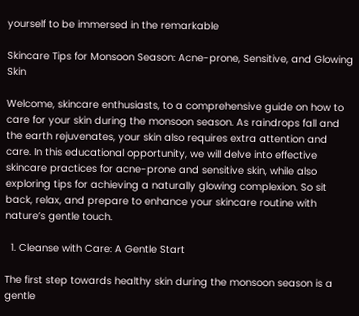yourself to be immersed in the remarkable

Skincare Tips for Monsoon Season: Acne-prone, Sensitive, and Glowing Skin

Welcome, skincare enthusiasts, to a comprehensive guide on how to care for your skin during the monsoon season. As raindrops fall and the earth rejuvenates, your skin also requires extra attention and care. In this educational opportunity, we will delve into effective skincare practices for acne-prone and sensitive skin, while also exploring tips for achieving a naturally glowing complexion. So sit back, relax, and prepare to enhance your skincare routine with nature’s gentle touch.

  1. Cleanse with Care: A Gentle Start

The first step towards healthy skin during the monsoon season is a gentle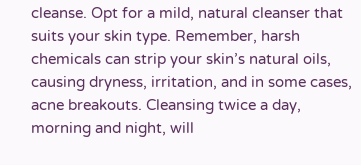cleanse. Opt for a mild, natural cleanser that suits your skin type. Remember, harsh chemicals can strip your skin’s natural oils, causing dryness, irritation, and in some cases, acne breakouts. Cleansing twice a day, morning and night, will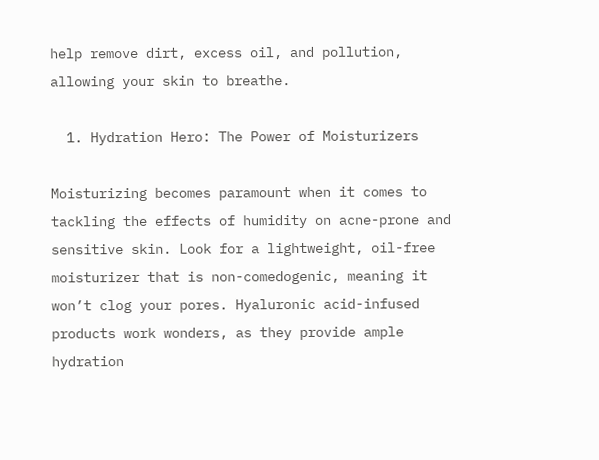help remove dirt, excess oil, and pollution, allowing your skin to breathe.

  1. Hydration Hero: The Power of Moisturizers

Moisturizing becomes paramount when it comes to tackling the effects of humidity on acne-prone and sensitive skin. Look for a lightweight, oil-free moisturizer that is non-comedogenic, meaning it won’t clog your pores. Hyaluronic acid-infused products work wonders, as they provide ample hydration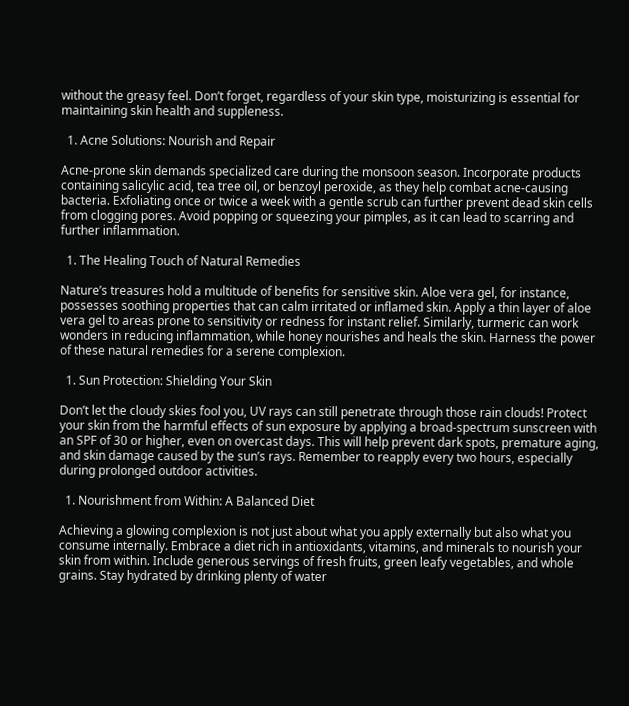without the greasy feel. Don’t forget, regardless of your skin type, moisturizing is essential for maintaining skin health and suppleness.

  1. Acne Solutions: Nourish and Repair

Acne-prone skin demands specialized care during the monsoon season. Incorporate products containing salicylic acid, tea tree oil, or benzoyl peroxide, as they help combat acne-causing bacteria. Exfoliating once or twice a week with a gentle scrub can further prevent dead skin cells from clogging pores. Avoid popping or squeezing your pimples, as it can lead to scarring and further inflammation.

  1. The Healing Touch of Natural Remedies

Nature’s treasures hold a multitude of benefits for sensitive skin. Aloe vera gel, for instance, possesses soothing properties that can calm irritated or inflamed skin. Apply a thin layer of aloe vera gel to areas prone to sensitivity or redness for instant relief. Similarly, turmeric can work wonders in reducing inflammation, while honey nourishes and heals the skin. Harness the power of these natural remedies for a serene complexion.

  1. Sun Protection: Shielding Your Skin

Don’t let the cloudy skies fool you, UV rays can still penetrate through those rain clouds! Protect your skin from the harmful effects of sun exposure by applying a broad-spectrum sunscreen with an SPF of 30 or higher, even on overcast days. This will help prevent dark spots, premature aging, and skin damage caused by the sun’s rays. Remember to reapply every two hours, especially during prolonged outdoor activities.

  1. Nourishment from Within: A Balanced Diet

Achieving a glowing complexion is not just about what you apply externally but also what you consume internally. Embrace a diet rich in antioxidants, vitamins, and minerals to nourish your skin from within. Include generous servings of fresh fruits, green leafy vegetables, and whole grains. Stay hydrated by drinking plenty of water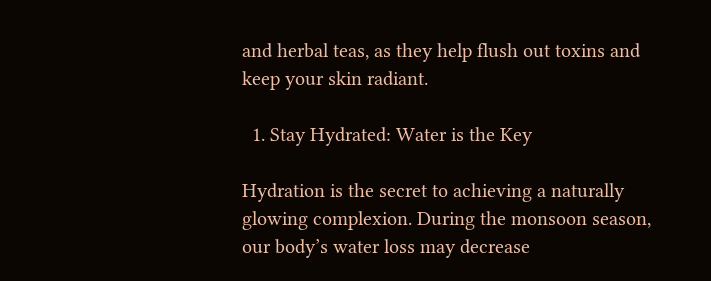and herbal teas, as they help flush out toxins and keep your skin radiant.

  1. Stay Hydrated: Water is the Key

Hydration is the secret to achieving a naturally glowing complexion. During the monsoon season, our body’s water loss may decrease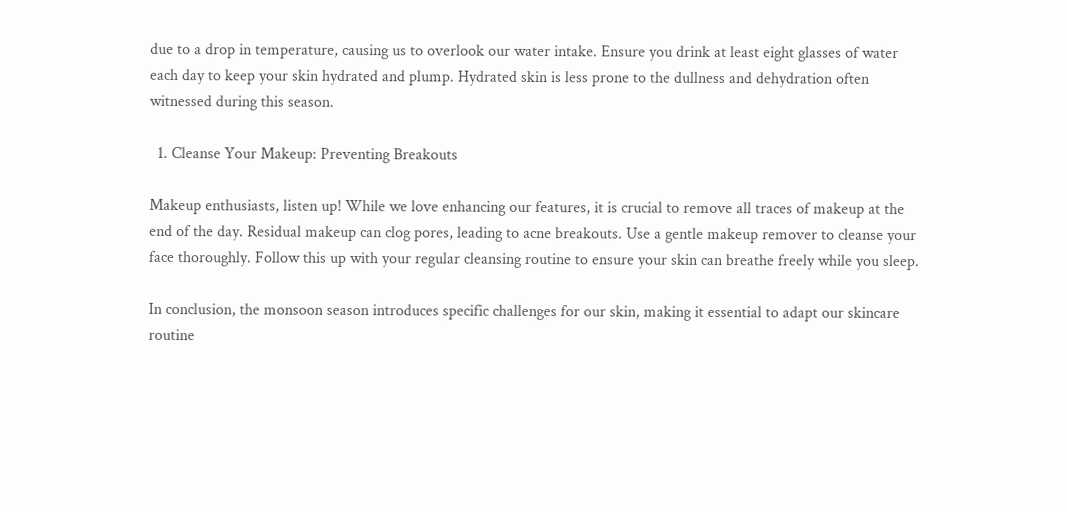due to a drop in temperature, causing us to overlook our water intake. Ensure you drink at least eight glasses of water each day to keep your skin hydrated and plump. Hydrated skin is less prone to the dullness and dehydration often witnessed during this season.

  1. Cleanse Your Makeup: Preventing Breakouts

Makeup enthusiasts, listen up! While we love enhancing our features, it is crucial to remove all traces of makeup at the end of the day. Residual makeup can clog pores, leading to acne breakouts. Use a gentle makeup remover to cleanse your face thoroughly. Follow this up with your regular cleansing routine to ensure your skin can breathe freely while you sleep.

In conclusion, the monsoon season introduces specific challenges for our skin, making it essential to adapt our skincare routine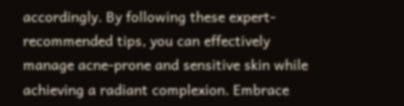accordingly. By following these expert-recommended tips, you can effectively manage acne-prone and sensitive skin while achieving a radiant complexion. Embrace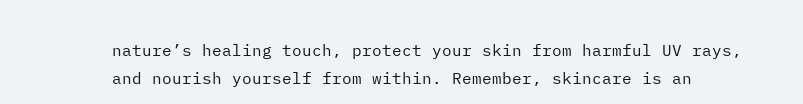nature’s healing touch, protect your skin from harmful UV rays, and nourish yourself from within. Remember, skincare is an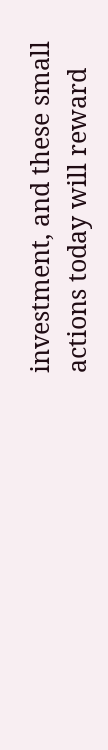investment, and these small actions today will reward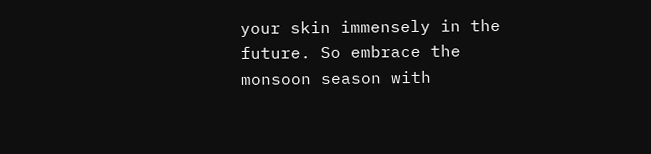your skin immensely in the future. So embrace the monsoon season with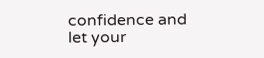confidence and let your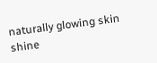naturally glowing skin shine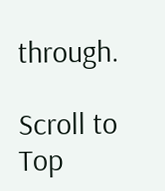through.

Scroll to Top